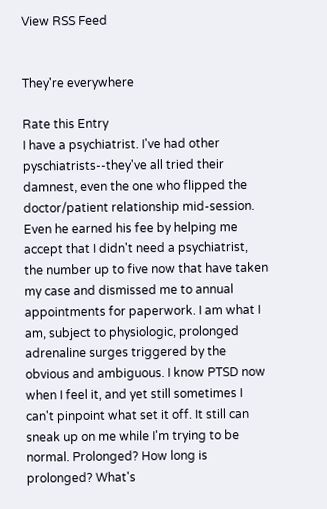View RSS Feed


They're everywhere

Rate this Entry
I have a psychiatrist. I've had other pyschiatrists--they've all tried their damnest, even the one who flipped the doctor/patient relationship mid-session. Even he earned his fee by helping me accept that I didn't need a psychiatrist, the number up to five now that have taken my case and dismissed me to annual appointments for paperwork. I am what I am, subject to physiologic, prolonged adrenaline surges triggered by the obvious and ambiguous. I know PTSD now when I feel it, and yet still sometimes I can't pinpoint what set it off. It still can sneak up on me while I'm trying to be normal. Prolonged? How long is prolonged? What's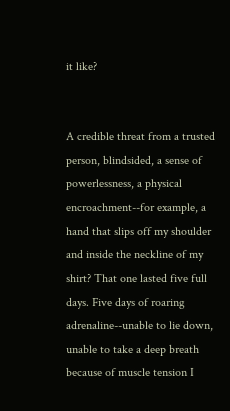it like?


A credible threat from a trusted person, blindsided, a sense of powerlessness, a physical encroachment--for example, a hand that slips off my shoulder and inside the neckline of my shirt? That one lasted five full days. Five days of roaring adrenaline--unable to lie down, unable to take a deep breath because of muscle tension I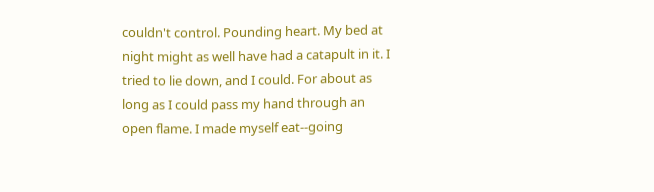couldn't control. Pounding heart. My bed at night might as well have had a catapult in it. I tried to lie down, and I could. For about as long as I could pass my hand through an open flame. I made myself eat--going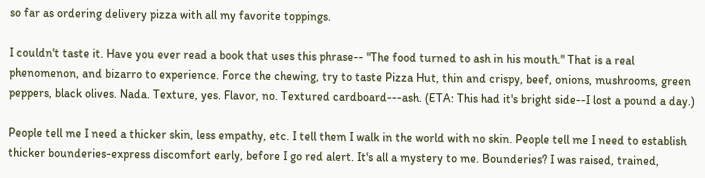so far as ordering delivery pizza with all my favorite toppings.

I couldn't taste it. Have you ever read a book that uses this phrase-- "The food turned to ash in his mouth." That is a real phenomenon, and bizarro to experience. Force the chewing, try to taste Pizza Hut, thin and crispy, beef, onions, mushrooms, green peppers, black olives. Nada. Texture, yes. Flavor, no. Textured cardboard---ash. (ETA: This had it's bright side--I lost a pound a day.)

People tell me I need a thicker skin, less empathy, etc. I tell them I walk in the world with no skin. People tell me I need to establish thicker bounderies-express discomfort early, before I go red alert. It's all a mystery to me. Bounderies? I was raised, trained,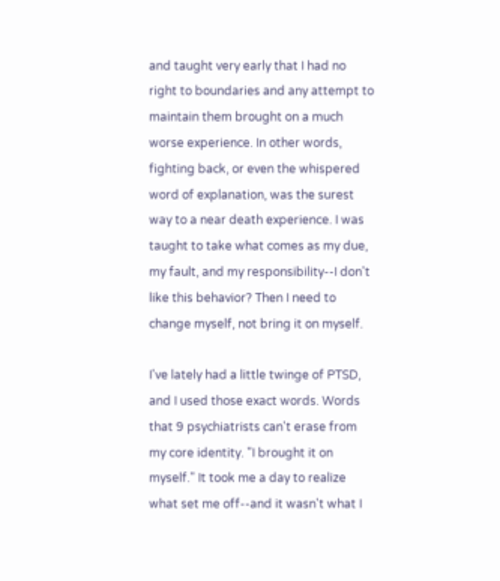and taught very early that I had no right to boundaries and any attempt to maintain them brought on a much worse experience. In other words, fighting back, or even the whispered word of explanation, was the surest way to a near death experience. I was taught to take what comes as my due, my fault, and my responsibility--I don't like this behavior? Then I need to change myself, not bring it on myself.

I've lately had a little twinge of PTSD, and I used those exact words. Words that 9 psychiatrists can't erase from my core identity. "I brought it on myself." It took me a day to realize what set me off--and it wasn't what I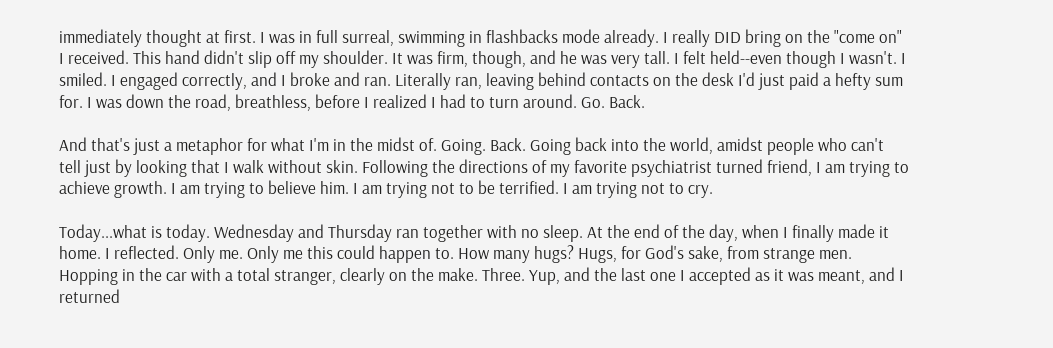immediately thought at first. I was in full surreal, swimming in flashbacks mode already. I really DID bring on the "come on" I received. This hand didn't slip off my shoulder. It was firm, though, and he was very tall. I felt held--even though I wasn't. I smiled. I engaged correctly, and I broke and ran. Literally ran, leaving behind contacts on the desk I'd just paid a hefty sum for. I was down the road, breathless, before I realized I had to turn around. Go. Back.

And that's just a metaphor for what I'm in the midst of. Going. Back. Going back into the world, amidst people who can't tell just by looking that I walk without skin. Following the directions of my favorite psychiatrist turned friend, I am trying to achieve growth. I am trying to believe him. I am trying not to be terrified. I am trying not to cry.

Today...what is today. Wednesday and Thursday ran together with no sleep. At the end of the day, when I finally made it home. I reflected. Only me. Only me this could happen to. How many hugs? Hugs, for God's sake, from strange men. Hopping in the car with a total stranger, clearly on the make. Three. Yup, and the last one I accepted as it was meant, and I returned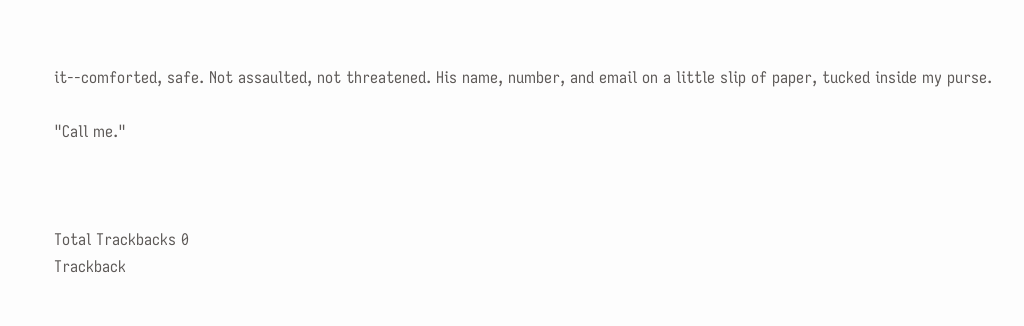it--comforted, safe. Not assaulted, not threatened. His name, number, and email on a little slip of paper, tucked inside my purse.

"Call me."



Total Trackbacks 0
Trackback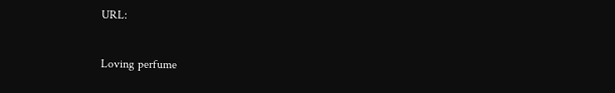URL:

Loving perfume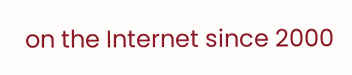on the Internet since 2000